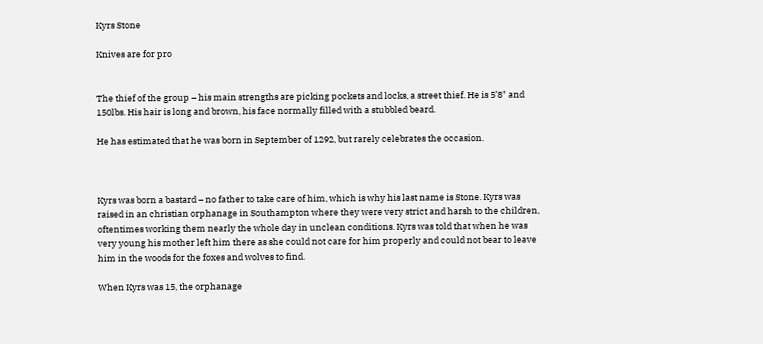Kyrs Stone

Knives are for pro


The thief of the group – his main strengths are picking pockets and locks, a street thief. He is 5’8" and 150lbs. His hair is long and brown, his face normally filled with a stubbled beard.

He has estimated that he was born in September of 1292, but rarely celebrates the occasion.



Kyrs was born a bastard – no father to take care of him, which is why his last name is Stone. Kyrs was raised in an christian orphanage in Southampton where they were very strict and harsh to the children, oftentimes working them nearly the whole day in unclean conditions. Kyrs was told that when he was very young his mother left him there as she could not care for him properly and could not bear to leave him in the woods for the foxes and wolves to find.

When Kyrs was 15, the orphanage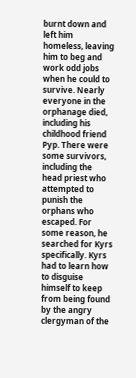burnt down and left him homeless, leaving him to beg and work odd jobs when he could to survive. Nearly everyone in the orphanage died, including his childhood friend Pyp. There were some survivors, including the head priest who attempted to punish the orphans who escaped. For some reason, he searched for Kyrs specifically. Kyrs had to learn how to disguise himself to keep from being found by the angry clergyman of the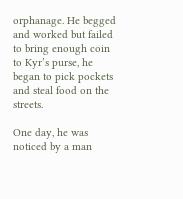orphanage. He begged and worked but failed to bring enough coin to Kyr’s purse, he began to pick pockets and steal food on the streets.

One day, he was noticed by a man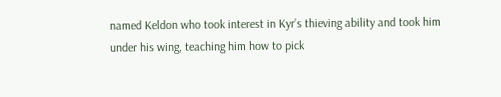named Keldon who took interest in Kyr’s thieving ability and took him under his wing, teaching him how to pick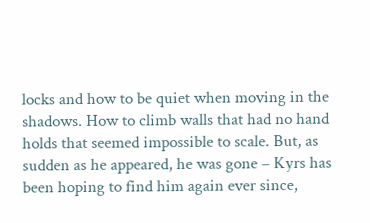locks and how to be quiet when moving in the shadows. How to climb walls that had no hand holds that seemed impossible to scale. But, as sudden as he appeared, he was gone – Kyrs has been hoping to find him again ever since,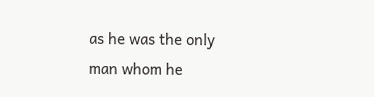as he was the only man whom he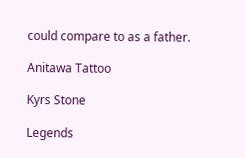could compare to as a father.

Anitawa Tattoo

Kyrs Stone

Legends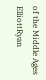of the Middle Ages ElliottRyan